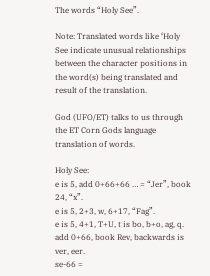The words “Holy See”.

Note: Translated words like ‘Holy See indicate unusual relationships between the character positions in the word(s) being translated and result of the translation.

God (UFO/ET) talks to us through the ET Corn Gods language translation of words.

Holy See:
e is 5, add 0+66+66 … = “Jer”, book 24, “x”.
e is 5, 2+3, w, 6+17, “Fag”.
e is 5, 4+1, T+U, t is bo, b+o, ag, q.
add 0+66, book Rev, backwards is ver, eer.
se-66 =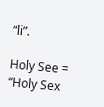“li”.

Holy See = “Holy Sex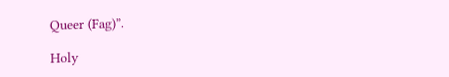Queer (Fag)”.

Holy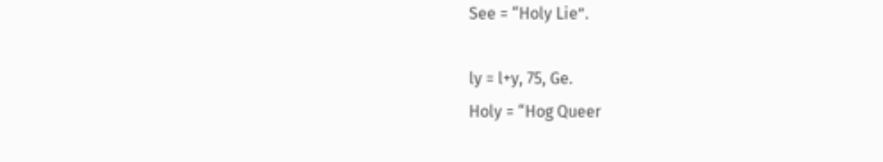See = “Holy Lie”.

ly = l+y, 75, Ge.
Holy = “Hog Queer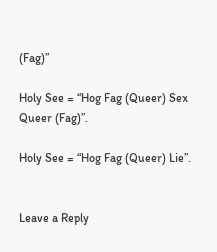(Fag)”

Holy See = “Hog Fag (Queer) Sex Queer (Fag)”.

Holy See = “Hog Fag (Queer) Lie”.


Leave a Reply